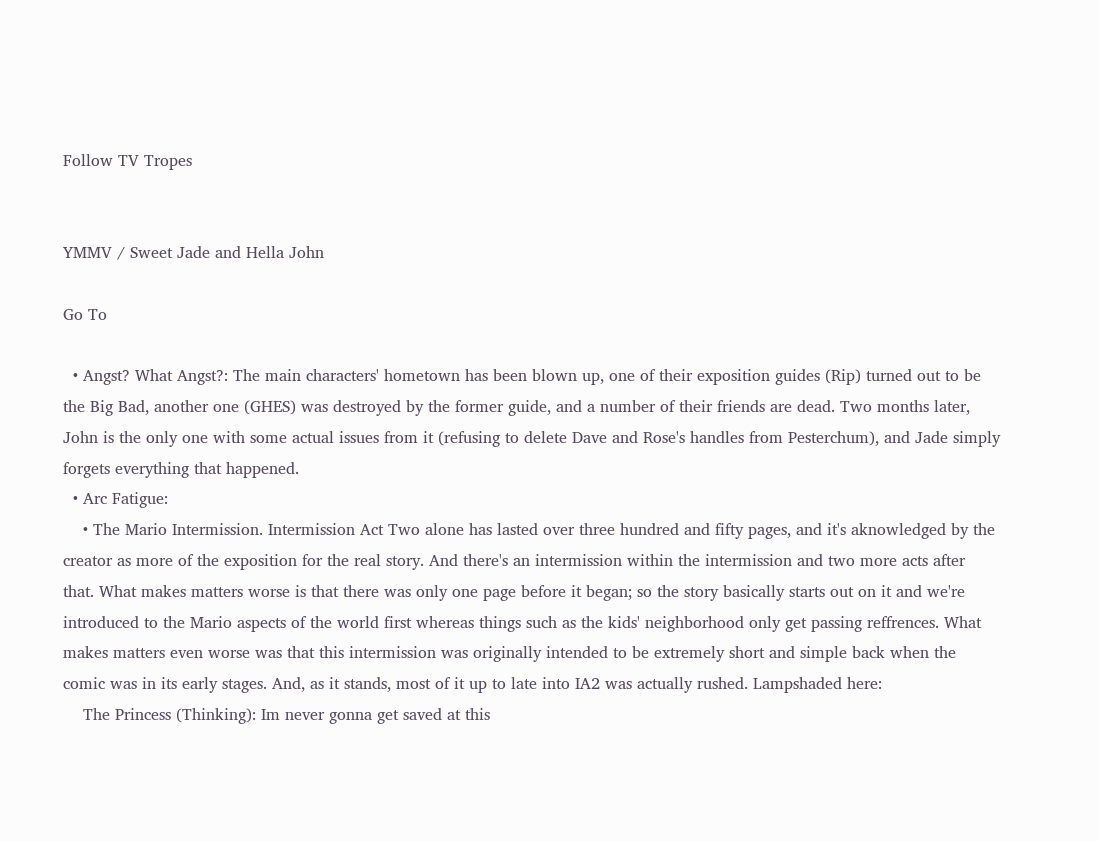Follow TV Tropes


YMMV / Sweet Jade and Hella John

Go To

  • Angst? What Angst?: The main characters' hometown has been blown up, one of their exposition guides (Rip) turned out to be the Big Bad, another one (GHES) was destroyed by the former guide, and a number of their friends are dead. Two months later, John is the only one with some actual issues from it (refusing to delete Dave and Rose's handles from Pesterchum), and Jade simply forgets everything that happened.
  • Arc Fatigue:
    • The Mario Intermission. Intermission Act Two alone has lasted over three hundred and fifty pages, and it's aknowledged by the creator as more of the exposition for the real story. And there's an intermission within the intermission and two more acts after that. What makes matters worse is that there was only one page before it began; so the story basically starts out on it and we're introduced to the Mario aspects of the world first whereas things such as the kids' neighborhood only get passing reffrences. What makes matters even worse was that this intermission was originally intended to be extremely short and simple back when the comic was in its early stages. And, as it stands, most of it up to late into IA2 was actually rushed. Lampshaded here:
    The Princess (Thinking): Im never gonna get saved at this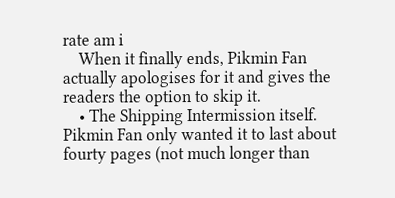rate am i
    When it finally ends, Pikmin Fan actually apologises for it and gives the readers the option to skip it.
    • The Shipping Intermission itself. Pikmin Fan only wanted it to last about fourty pages (not much longer than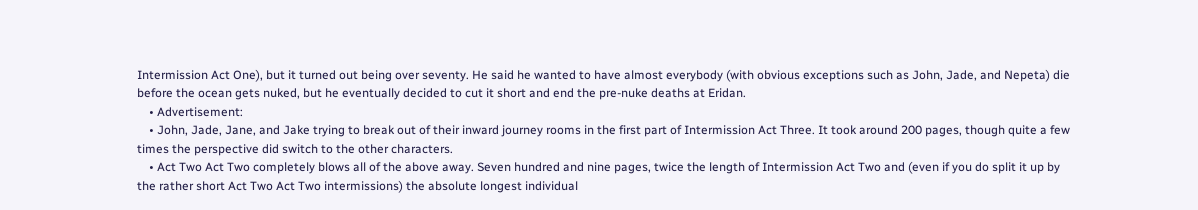Intermission Act One), but it turned out being over seventy. He said he wanted to have almost everybody (with obvious exceptions such as John, Jade, and Nepeta) die before the ocean gets nuked, but he eventually decided to cut it short and end the pre-nuke deaths at Eridan.
    • Advertisement:
    • John, Jade, Jane, and Jake trying to break out of their inward journey rooms in the first part of Intermission Act Three. It took around 200 pages, though quite a few times the perspective did switch to the other characters.
    • Act Two Act Two completely blows all of the above away. Seven hundred and nine pages, twice the length of Intermission Act Two and (even if you do split it up by the rather short Act Two Act Two intermissions) the absolute longest individual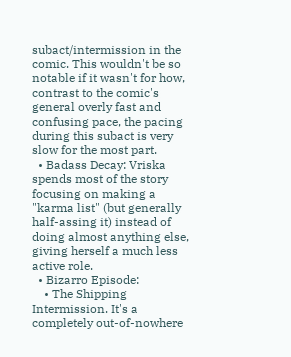subact/intermission in the comic. This wouldn't be so notable if it wasn't for how, contrast to the comic's general overly fast and confusing pace, the pacing during this subact is very slow for the most part.
  • Badass Decay: Vriska spends most of the story focusing on making a "karma list" (but generally half-assing it) instead of doing almost anything else, giving herself a much less active role.
  • Bizarro Episode:
    • The Shipping Intermission. It's a completely out-of-nowhere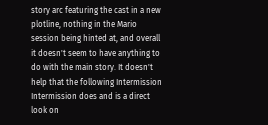story arc featuring the cast in a new plotline, nothing in the Mario session being hinted at, and overall it doesn't seem to have anything to do with the main story. It doesn't help that the following Intermission Intermission does and is a direct look on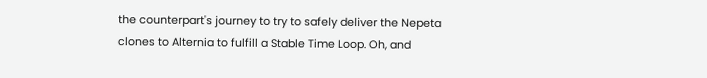the counterpart's journey to try to safely deliver the Nepeta clones to Alternia to fulfill a Stable Time Loop. Oh, and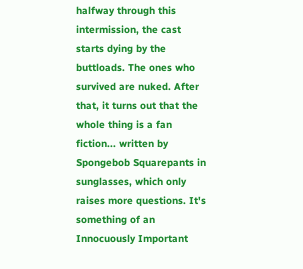halfway through this intermission, the cast starts dying by the buttloads. The ones who survived are nuked. After that, it turns out that the whole thing is a fan fiction... written by Spongebob Squarepants in sunglasses, which only raises more questions. It's something of an Innocuously Important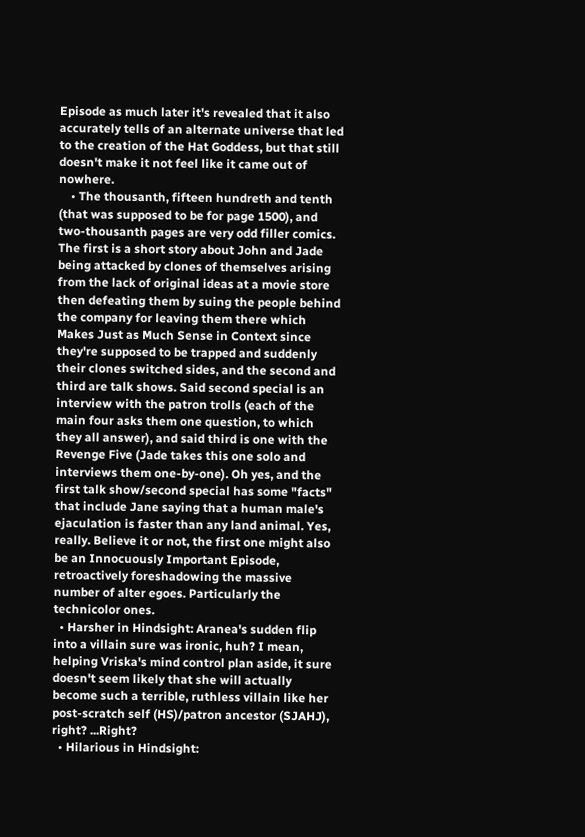Episode as much later it's revealed that it also accurately tells of an alternate universe that led to the creation of the Hat Goddess, but that still doesn't make it not feel like it came out of nowhere.
    • The thousanth, fifteen hundreth and tenth (that was supposed to be for page 1500), and two-thousanth pages are very odd filler comics. The first is a short story about John and Jade being attacked by clones of themselves arising from the lack of original ideas at a movie store then defeating them by suing the people behind the company for leaving them there which Makes Just as Much Sense in Context since they're supposed to be trapped and suddenly their clones switched sides, and the second and third are talk shows. Said second special is an interview with the patron trolls (each of the main four asks them one question, to which they all answer), and said third is one with the Revenge Five (Jade takes this one solo and interviews them one-by-one). Oh yes, and the first talk show/second special has some "facts" that include Jane saying that a human male's ejaculation is faster than any land animal. Yes, really. Believe it or not, the first one might also be an Innocuously Important Episode, retroactively foreshadowing the massive number of alter egoes. Particularly the technicolor ones.
  • Harsher in Hindsight: Aranea's sudden flip into a villain sure was ironic, huh? I mean, helping Vriska's mind control plan aside, it sure doesn't seem likely that she will actually become such a terrible, ruthless villain like her post-scratch self (HS)/patron ancestor (SJAHJ), right? ...Right?
  • Hilarious in Hindsight: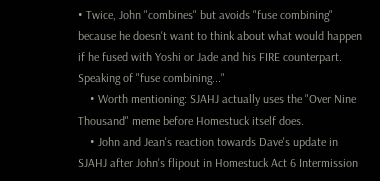• Twice, John "combines" but avoids "fuse combining" because he doesn't want to think about what would happen if he fused with Yoshi or Jade and his FIRE counterpart. Speaking of "fuse combining..."
    • Worth mentioning: SJAHJ actually uses the "Over Nine Thousand" meme before Homestuck itself does.
    • John and Jean's reaction towards Dave's update in SJAHJ after John's flipout in Homestuck Act 6 Intermission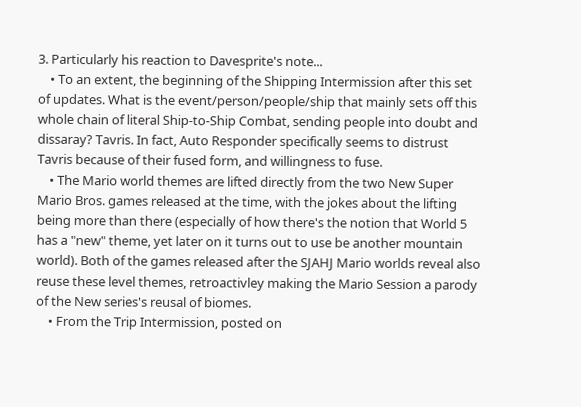3. Particularly his reaction to Davesprite's note...
    • To an extent, the beginning of the Shipping Intermission after this set of updates. What is the event/person/people/ship that mainly sets off this whole chain of literal Ship-to-Ship Combat, sending people into doubt and dissaray? Tavris. In fact, Auto Responder specifically seems to distrust Tavris because of their fused form, and willingness to fuse.
    • The Mario world themes are lifted directly from the two New Super Mario Bros. games released at the time, with the jokes about the lifting being more than there (especially of how there's the notion that World 5 has a "new" theme, yet later on it turns out to use be another mountain world). Both of the games released after the SJAHJ Mario worlds reveal also reuse these level themes, retroactivley making the Mario Session a parody of the New series's reusal of biomes.
    • From the Trip Intermission, posted on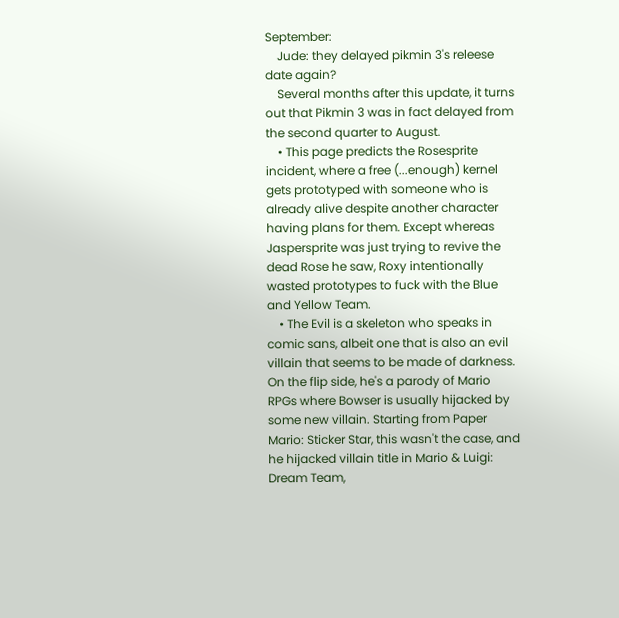September:
    Jude: they delayed pikmin 3's releese date again?
    Several months after this update, it turns out that Pikmin 3 was in fact delayed from the second quarter to August.
    • This page predicts the Rosesprite incident, where a free (...enough) kernel gets prototyped with someone who is already alive despite another character having plans for them. Except whereas Jaspersprite was just trying to revive the dead Rose he saw, Roxy intentionally wasted prototypes to fuck with the Blue and Yellow Team.
    • The Evil is a skeleton who speaks in comic sans, albeit one that is also an evil villain that seems to be made of darkness. On the flip side, he's a parody of Mario RPGs where Bowser is usually hijacked by some new villain. Starting from Paper Mario: Sticker Star, this wasn't the case, and he hijacked villain title in Mario & Luigi: Dream Team,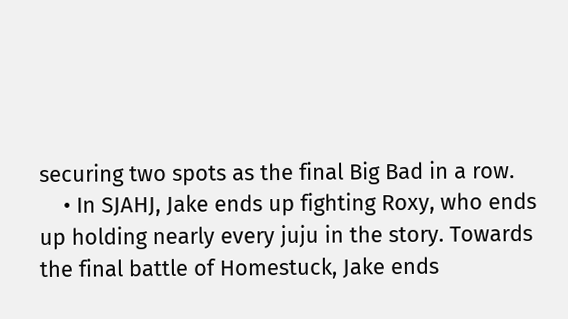securing two spots as the final Big Bad in a row.
    • In SJAHJ, Jake ends up fighting Roxy, who ends up holding nearly every juju in the story. Towards the final battle of Homestuck, Jake ends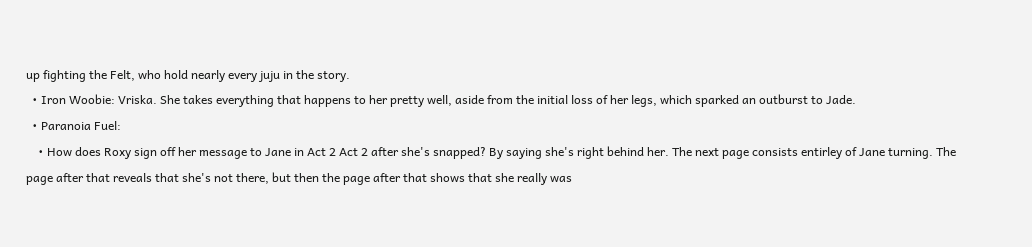up fighting the Felt, who hold nearly every juju in the story.
  • Iron Woobie: Vriska. She takes everything that happens to her pretty well, aside from the initial loss of her legs, which sparked an outburst to Jade.
  • Paranoia Fuel:
    • How does Roxy sign off her message to Jane in Act 2 Act 2 after she's snapped? By saying she's right behind her. The next page consists entirley of Jane turning. The page after that reveals that she's not there, but then the page after that shows that she really was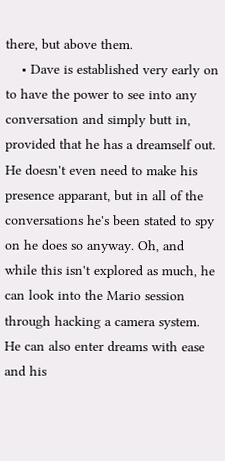there, but above them.
    • Dave is established very early on to have the power to see into any conversation and simply butt in, provided that he has a dreamself out. He doesn't even need to make his presence apparant, but in all of the conversations he's been stated to spy on he does so anyway. Oh, and while this isn't explored as much, he can look into the Mario session through hacking a camera system. He can also enter dreams with ease and his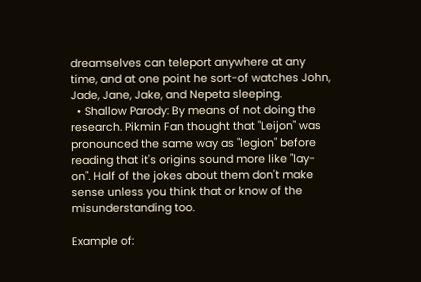dreamselves can teleport anywhere at any time, and at one point he sort-of watches John, Jade, Jane, Jake, and Nepeta sleeping.
  • Shallow Parody: By means of not doing the research. Pikmin Fan thought that "Leijon" was pronounced the same way as "legion" before reading that it's origins sound more like "lay-on". Half of the jokes about them don't make sense unless you think that or know of the misunderstanding too.

Example of: